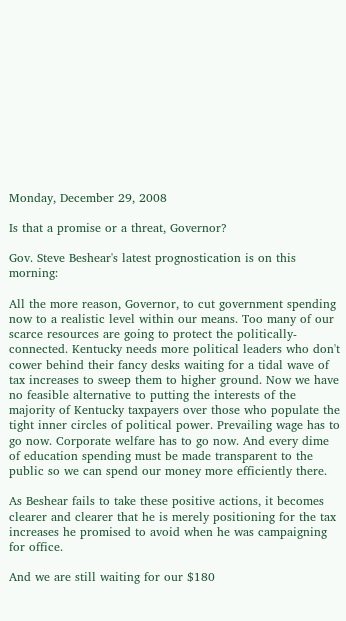Monday, December 29, 2008

Is that a promise or a threat, Governor?

Gov. Steve Beshear's latest prognostication is on this morning:

All the more reason, Governor, to cut government spending now to a realistic level within our means. Too many of our scarce resources are going to protect the politically-connected. Kentucky needs more political leaders who don't cower behind their fancy desks waiting for a tidal wave of tax increases to sweep them to higher ground. Now we have no feasible alternative to putting the interests of the majority of Kentucky taxpayers over those who populate the tight inner circles of political power. Prevailing wage has to go now. Corporate welfare has to go now. And every dime of education spending must be made transparent to the public so we can spend our money more efficiently there.

As Beshear fails to take these positive actions, it becomes clearer and clearer that he is merely positioning for the tax increases he promised to avoid when he was campaigning for office.

And we are still waiting for our $180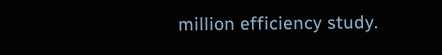million efficiency study.